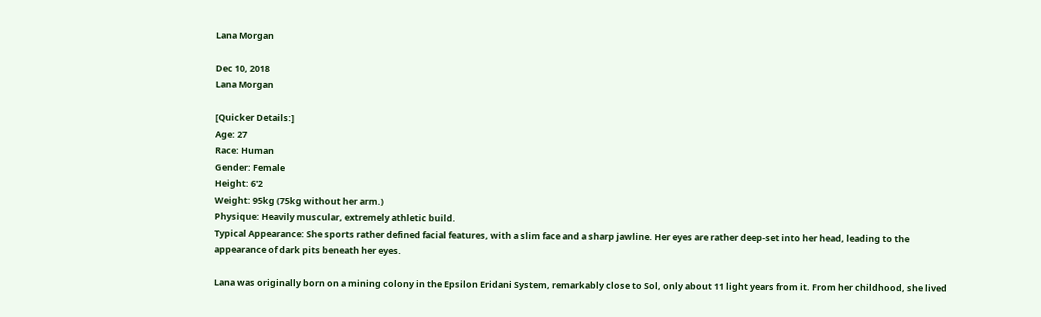Lana Morgan

Dec 10, 2018
Lana Morgan

[Quicker Details:]
Age: 27
Race: Human
Gender: Female
Height: 6'2
Weight: 95kg (75kg without her arm.)
Physique: Heavily muscular, extremely athletic build.
Typical Appearance: She sports rather defined facial features, with a slim face and a sharp jawline. Her eyes are rather deep-set into her head, leading to the appearance of dark pits beneath her eyes.

Lana was originally born on a mining colony in the Epsilon Eridani System, remarkably close to Sol, only about 11 light years from it. From her childhood, she lived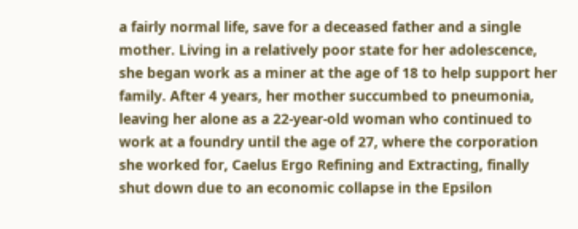a fairly normal life, save for a deceased father and a single mother. Living in a relatively poor state for her adolescence, she began work as a miner at the age of 18 to help support her family. After 4 years, her mother succumbed to pneumonia, leaving her alone as a 22-year-old woman who continued to work at a foundry until the age of 27, where the corporation she worked for, Caelus Ergo Refining and Extracting, finally shut down due to an economic collapse in the Epsilon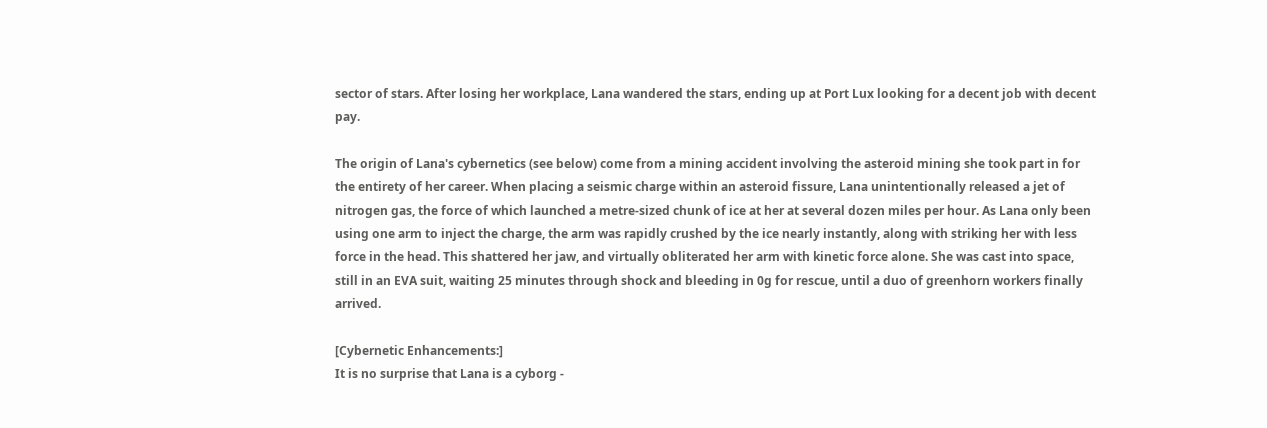sector of stars. After losing her workplace, Lana wandered the stars, ending up at Port Lux looking for a decent job with decent pay.

The origin of Lana's cybernetics (see below) come from a mining accident involving the asteroid mining she took part in for the entirety of her career. When placing a seismic charge within an asteroid fissure, Lana unintentionally released a jet of nitrogen gas, the force of which launched a metre-sized chunk of ice at her at several dozen miles per hour. As Lana only been using one arm to inject the charge, the arm was rapidly crushed by the ice nearly instantly, along with striking her with less force in the head. This shattered her jaw, and virtually obliterated her arm with kinetic force alone. She was cast into space, still in an EVA suit, waiting 25 minutes through shock and bleeding in 0g for rescue, until a duo of greenhorn workers finally arrived.

[Cybernetic Enhancements:]
It is no surprise that Lana is a cyborg -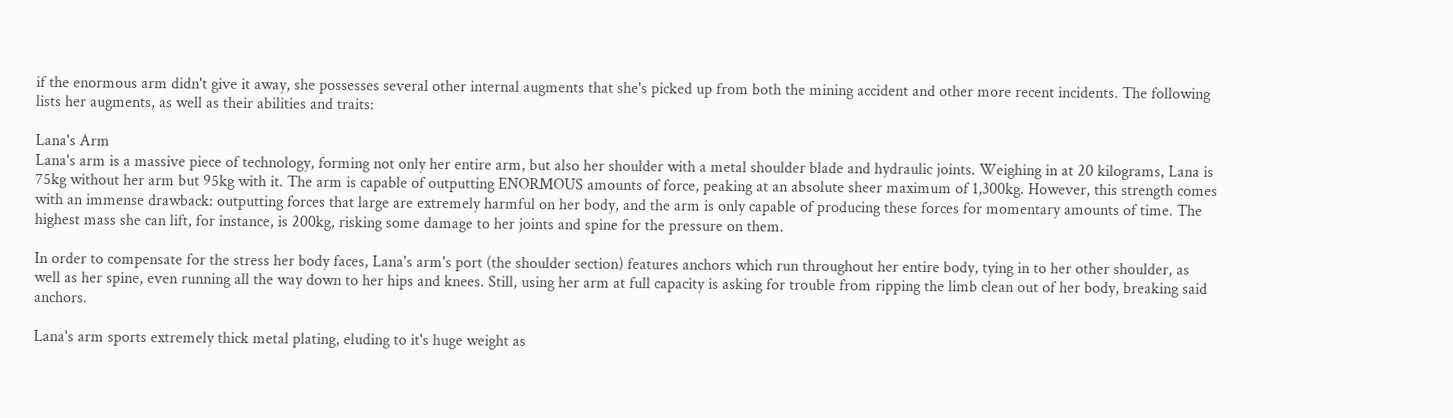if the enormous arm didn't give it away, she possesses several other internal augments that she's picked up from both the mining accident and other more recent incidents. The following lists her augments, as well as their abilities and traits:

Lana's Arm
Lana's arm is a massive piece of technology, forming not only her entire arm, but also her shoulder with a metal shoulder blade and hydraulic joints. Weighing in at 20 kilograms, Lana is 75kg without her arm but 95kg with it. The arm is capable of outputting ENORMOUS amounts of force, peaking at an absolute sheer maximum of 1,300kg. However, this strength comes with an immense drawback: outputting forces that large are extremely harmful on her body, and the arm is only capable of producing these forces for momentary amounts of time. The highest mass she can lift, for instance, is 200kg, risking some damage to her joints and spine for the pressure on them.

In order to compensate for the stress her body faces, Lana's arm's port (the shoulder section) features anchors which run throughout her entire body, tying in to her other shoulder, as well as her spine, even running all the way down to her hips and knees. Still, using her arm at full capacity is asking for trouble from ripping the limb clean out of her body, breaking said anchors.

Lana's arm sports extremely thick metal plating, eluding to it's huge weight as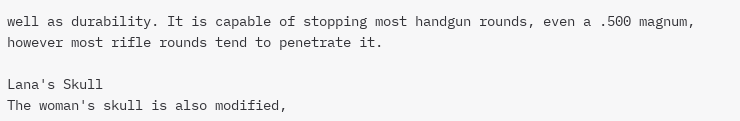well as durability. It is capable of stopping most handgun rounds, even a .500 magnum, however most rifle rounds tend to penetrate it.

Lana's Skull
The woman's skull is also modified,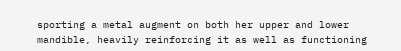sporting a metal augment on both her upper and lower mandible, heavily reinforcing it as well as functioning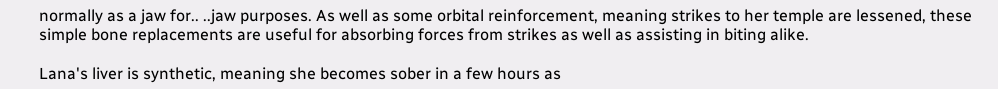normally as a jaw for.. ..jaw purposes. As well as some orbital reinforcement, meaning strikes to her temple are lessened, these simple bone replacements are useful for absorbing forces from strikes as well as assisting in biting alike.

Lana's liver is synthetic, meaning she becomes sober in a few hours as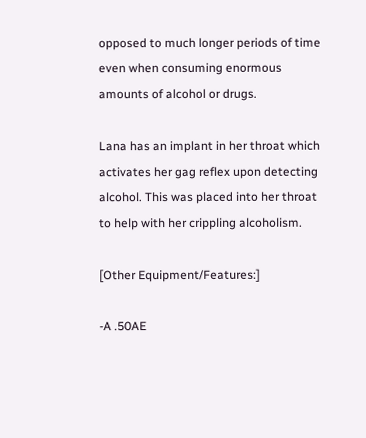opposed to much longer periods of time even when consuming enormous amounts of alcohol or drugs.

Lana has an implant in her throat which activates her gag reflex upon detecting alcohol. This was placed into her throat to help with her crippling alcoholism.

[Other Equipment/Features:]

-A .50AE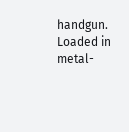handgun. Loaded in metal-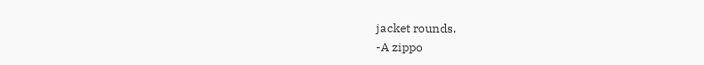jacket rounds.
-A zippo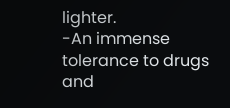lighter.
-An immense tolerance to drugs and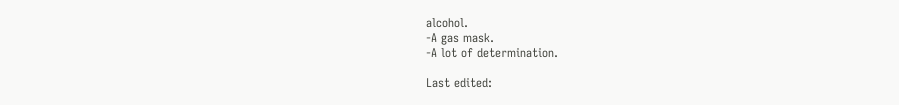alcohol.
-A gas mask.
-A lot of determination.

Last edited: